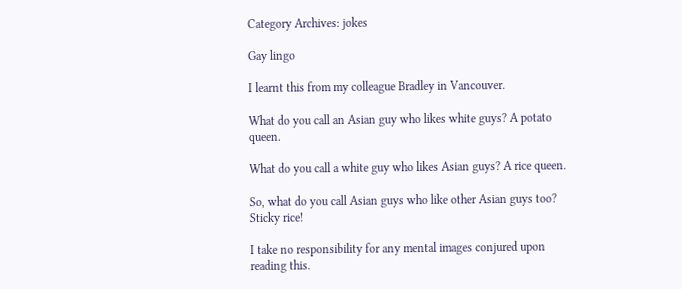Category Archives: jokes

Gay lingo

I learnt this from my colleague Bradley in Vancouver.

What do you call an Asian guy who likes white guys? A potato queen.

What do you call a white guy who likes Asian guys? A rice queen.

So, what do you call Asian guys who like other Asian guys too? Sticky rice!

I take no responsibility for any mental images conjured upon reading this.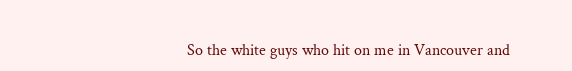So the white guys who hit on me in Vancouver and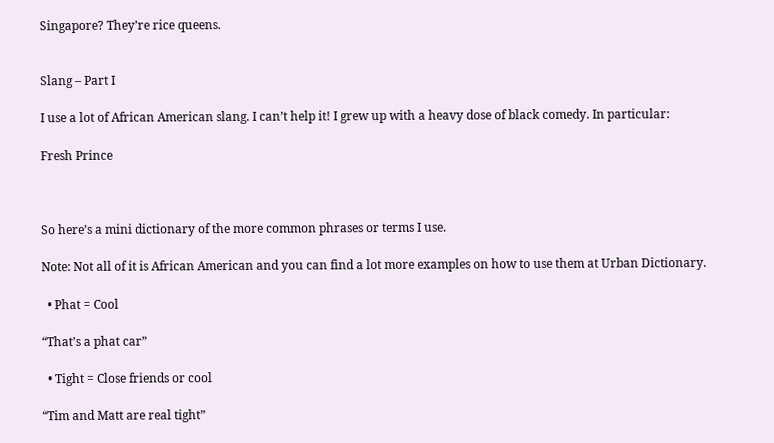Singapore? They’re rice queens.


Slang – Part I

I use a lot of African American slang. I can’t help it! I grew up with a heavy dose of black comedy. In particular:

Fresh Prince



So here’s a mini dictionary of the more common phrases or terms I use.

Note: Not all of it is African American and you can find a lot more examples on how to use them at Urban Dictionary.

  • Phat = Cool

“That’s a phat car”

  • Tight = Close friends or cool

“Tim and Matt are real tight”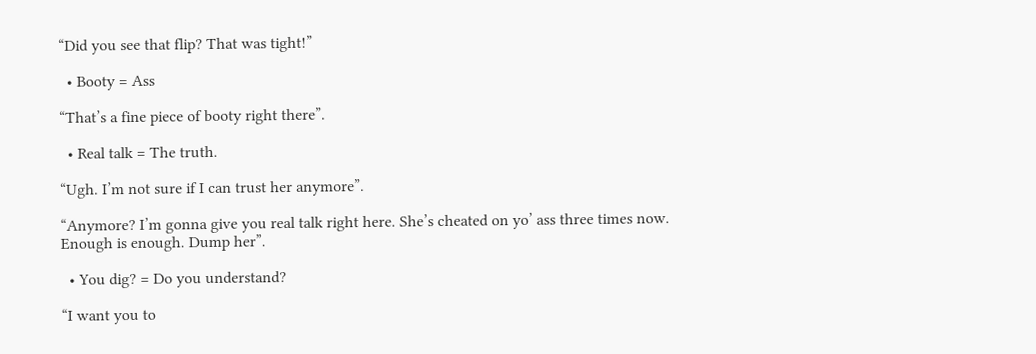“Did you see that flip? That was tight!”

  • Booty = Ass

“That’s a fine piece of booty right there”.

  • Real talk = The truth.

“Ugh. I’m not sure if I can trust her anymore”.

“Anymore? I’m gonna give you real talk right here. She’s cheated on yo’ ass three times now. Enough is enough. Dump her”.

  • You dig? = Do you understand?

“I want you to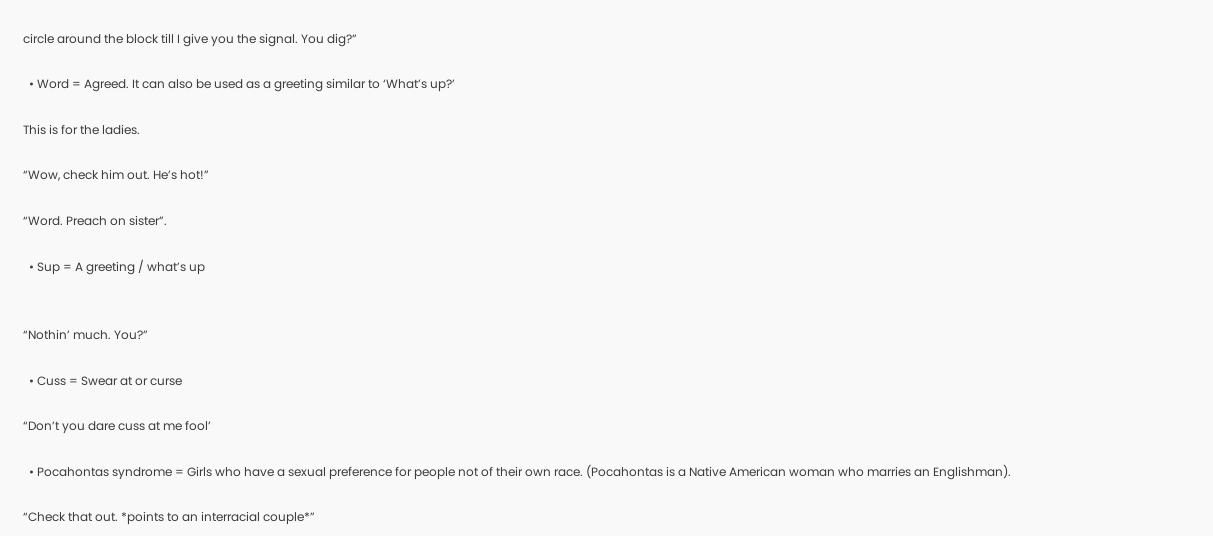circle around the block till I give you the signal. You dig?”

  • Word = Agreed. It can also be used as a greeting similar to ‘What’s up?’

This is for the ladies.

“Wow, check him out. He’s hot!”

“Word. Preach on sister”.

  • Sup = A greeting / what’s up


“Nothin’ much. You?”

  • Cuss = Swear at or curse

“Don’t you dare cuss at me fool’

  • Pocahontas syndrome = Girls who have a sexual preference for people not of their own race. (Pocahontas is a Native American woman who marries an Englishman).

“Check that out. *points to an interracial couple*”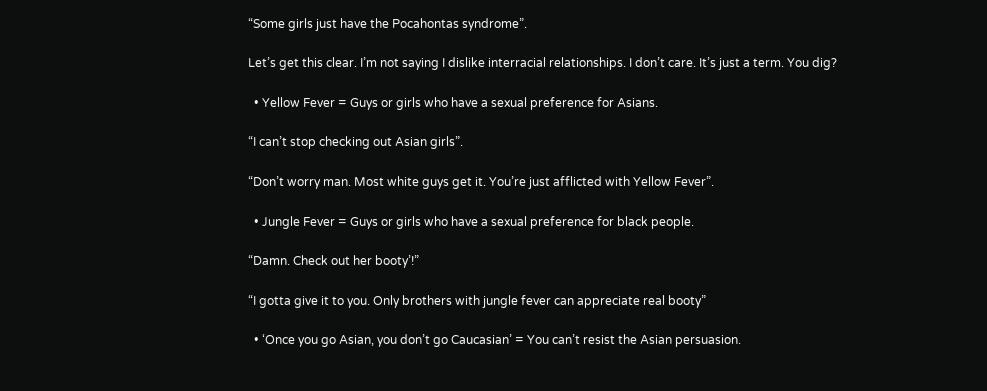“Some girls just have the Pocahontas syndrome”.

Let’s get this clear. I’m not saying I dislike interracial relationships. I don’t care. It’s just a term. You dig?

  • Yellow Fever = Guys or girls who have a sexual preference for Asians.

“I can’t stop checking out Asian girls”.

“Don’t worry man. Most white guys get it. You’re just afflicted with Yellow Fever”.

  • Jungle Fever = Guys or girls who have a sexual preference for black people.

“Damn. Check out her booty’!”

“I gotta give it to you. Only brothers with jungle fever can appreciate real booty”

  • ‘Once you go Asian, you don’t go Caucasian’ = You can’t resist the Asian persuasion.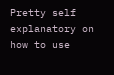Pretty self explanatory on how to use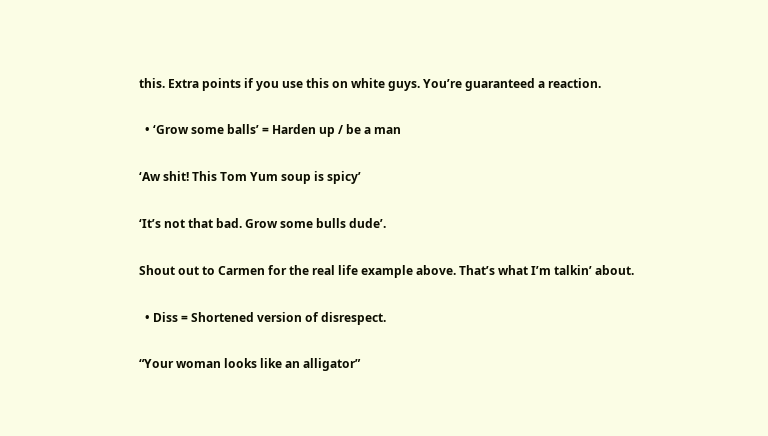this. Extra points if you use this on white guys. You’re guaranteed a reaction.

  • ‘Grow some balls’ = Harden up / be a man

‘Aw shit! This Tom Yum soup is spicy’

‘It’s not that bad. Grow some bulls dude’.

Shout out to Carmen for the real life example above. That’s what I’m talkin’ about.

  • Diss = Shortened version of disrespect.

“Your woman looks like an alligator”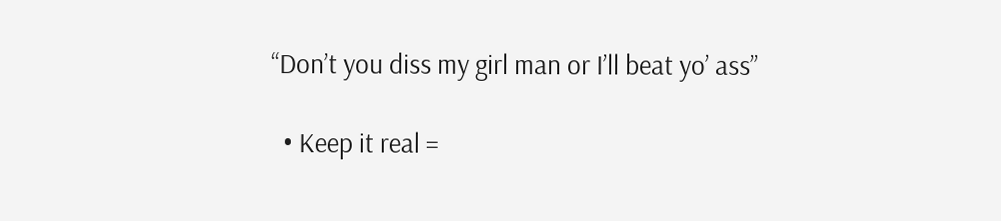“Don’t you diss my girl man or I’ll beat yo’ ass”

  • Keep it real =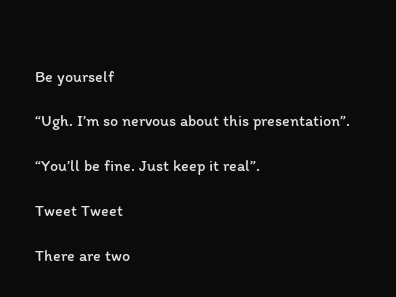Be yourself

“Ugh. I’m so nervous about this presentation”.

“You’ll be fine. Just keep it real”.

Tweet Tweet

There are two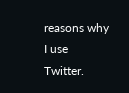reasons why I use Twitter.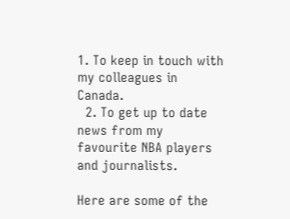1. To keep in touch with my colleagues in Canada.
  2. To get up to date news from my favourite NBA players and journalists.

Here are some of the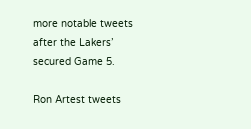more notable tweets after the Lakers’ secured Game 5.

Ron Artest tweets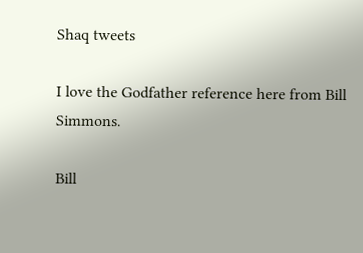Shaq tweets

I love the Godfather reference here from Bill Simmons.

Bill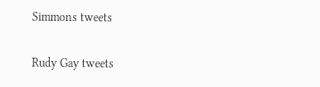Simmons tweets

Rudy Gay tweets